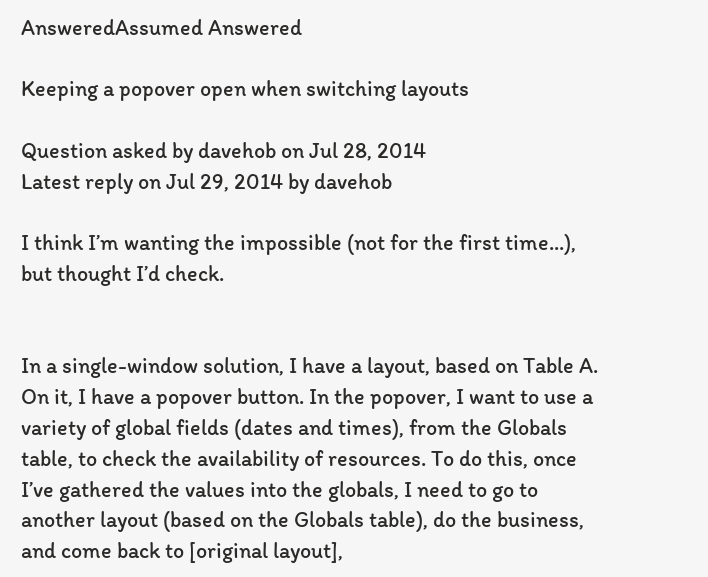AnsweredAssumed Answered

Keeping a popover open when switching layouts

Question asked by davehob on Jul 28, 2014
Latest reply on Jul 29, 2014 by davehob

I think I’m wanting the impossible (not for the first time...), but thought I’d check.


In a single-window solution, I have a layout, based on Table A. On it, I have a popover button. In the popover, I want to use a variety of global fields (dates and times), from the Globals table, to check the availability of resources. To do this, once I’ve gathered the values into the globals, I need to go to another layout (based on the Globals table), do the business, and come back to [original layout],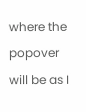where the popover will be as I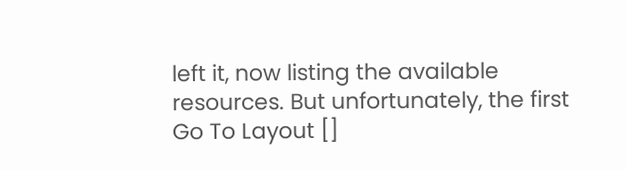left it, now listing the available resources. But unfortunately, the first Go To Layout []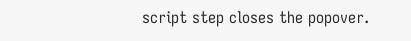script step closes the popover.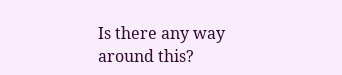Is there any way around this?